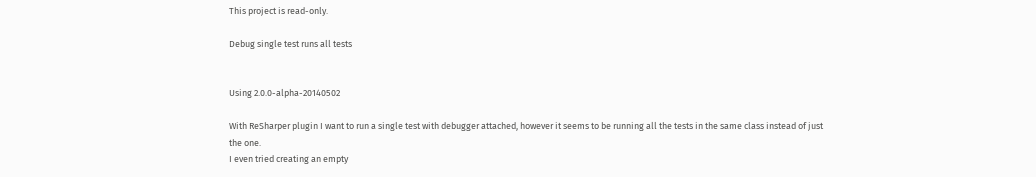This project is read-only.

Debug single test runs all tests


Using 2.0.0-alpha-20140502

With ReSharper plugin I want to run a single test with debugger attached, however it seems to be running all the tests in the same class instead of just the one.
I even tried creating an empty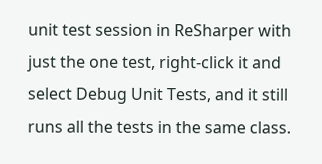unit test session in ReSharper with just the one test, right-click it and select Debug Unit Tests, and it still runs all the tests in the same class.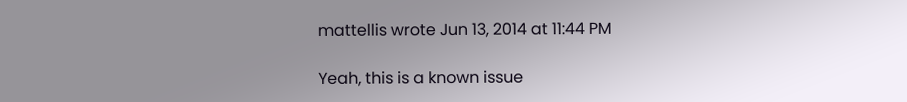mattellis wrote Jun 13, 2014 at 11:44 PM

Yeah, this is a known issue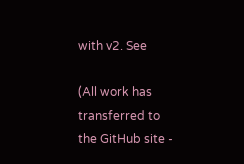with v2. See

(All work has transferred to the GitHub site -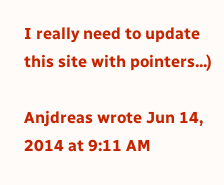I really need to update this site with pointers...)

Anjdreas wrote Jun 14, 2014 at 9:11 AM